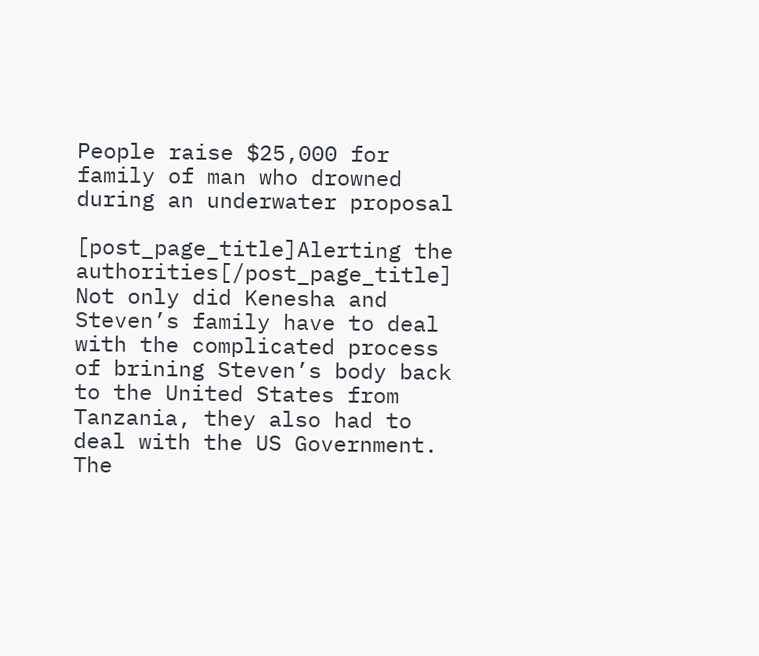People raise $25,000 for family of man who drowned during an underwater proposal

[post_page_title]Alerting the authorities[/post_page_title]
Not only did Kenesha and Steven’s family have to deal with the complicated process of brining Steven’s body back to the United States from Tanzania, they also had to deal with the US Government. The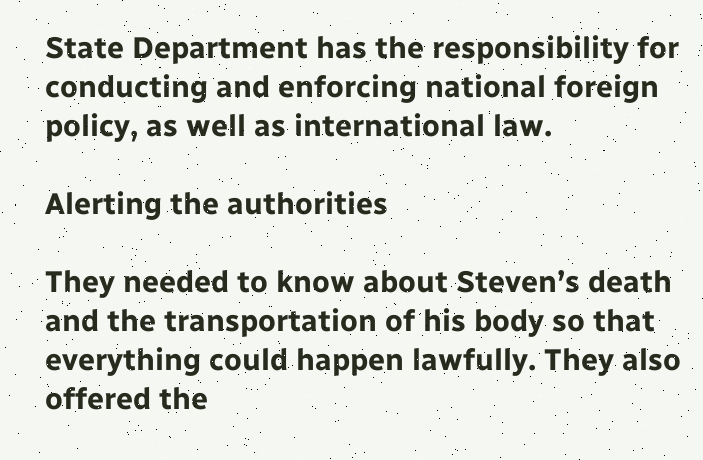State Department has the responsibility for conducting and enforcing national foreign policy, as well as international law.

Alerting the authorities

They needed to know about Steven’s death and the transportation of his body so that everything could happen lawfully. They also offered the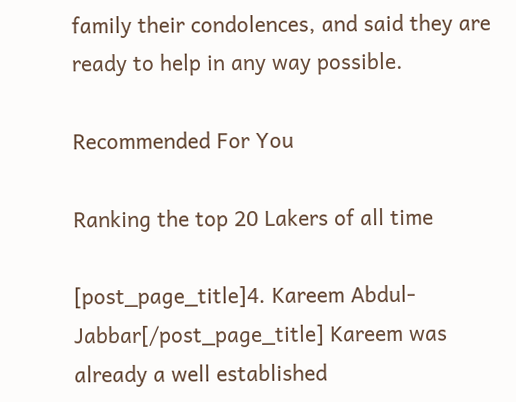family their condolences, and said they are ready to help in any way possible.

Recommended For You

Ranking the top 20 Lakers of all time

[post_page_title]4. Kareem Abdul-Jabbar[/post_page_title] Kareem was already a well established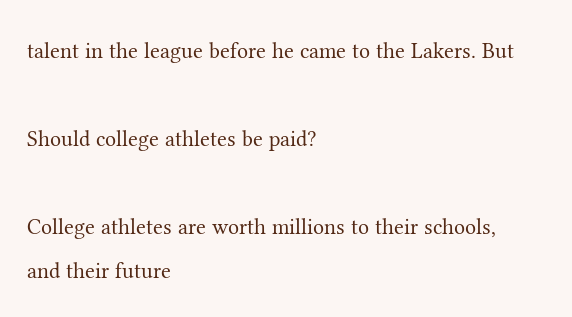talent in the league before he came to the Lakers. But

Should college athletes be paid?

College athletes are worth millions to their schools, and their future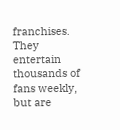franchises. They entertain thousands of fans weekly, but are